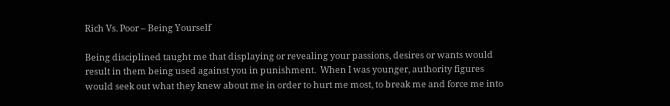Rich Vs. Poor – Being Yourself

Being disciplined taught me that displaying or revealing your passions, desires or wants would result in them being used against you in punishment.  When I was younger, authority figures would seek out what they knew about me in order to hurt me most, to break me and force me into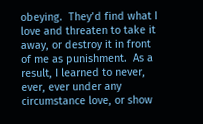obeying.  They’d find what I love and threaten to take it away, or destroy it in front of me as punishment.  As a result, I learned to never, ever, ever under any circumstance love, or show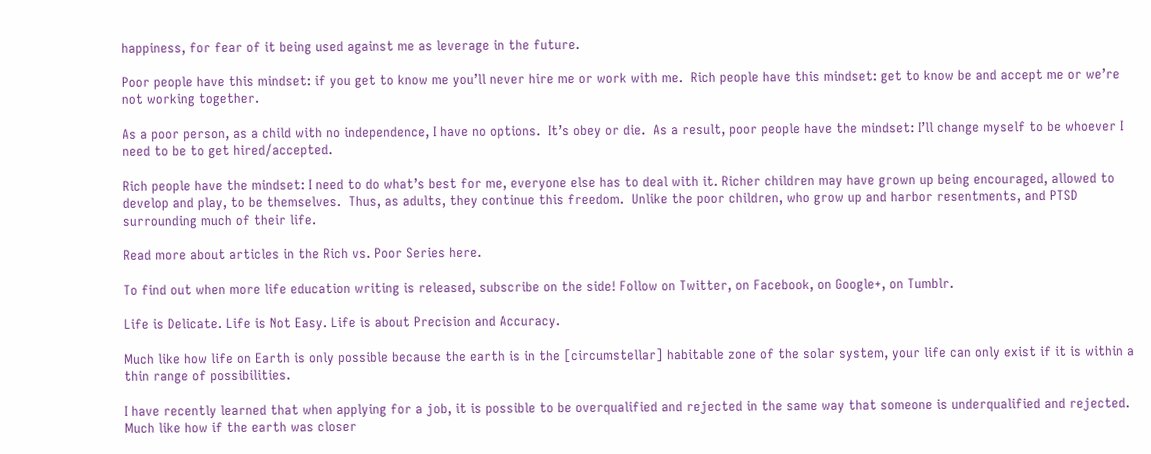happiness, for fear of it being used against me as leverage in the future.

Poor people have this mindset: if you get to know me you’ll never hire me or work with me.  Rich people have this mindset: get to know be and accept me or we’re not working together.

As a poor person, as a child with no independence, I have no options.  It’s obey or die.  As a result, poor people have the mindset: I’ll change myself to be whoever I need to be to get hired/accepted.

Rich people have the mindset: I need to do what’s best for me, everyone else has to deal with it. Richer children may have grown up being encouraged, allowed to develop and play, to be themselves.  Thus, as adults, they continue this freedom.  Unlike the poor children, who grow up and harbor resentments, and PTSD surrounding much of their life.

Read more about articles in the Rich vs. Poor Series here.

To find out when more life education writing is released, subscribe on the side! Follow on Twitter, on Facebook, on Google+, on Tumblr.

Life is Delicate. Life is Not Easy. Life is about Precision and Accuracy.

Much like how life on Earth is only possible because the earth is in the [circumstellar] habitable zone of the solar system, your life can only exist if it is within a thin range of possibilities.

I have recently learned that when applying for a job, it is possible to be overqualified and rejected in the same way that someone is underqualified and rejected.  Much like how if the earth was closer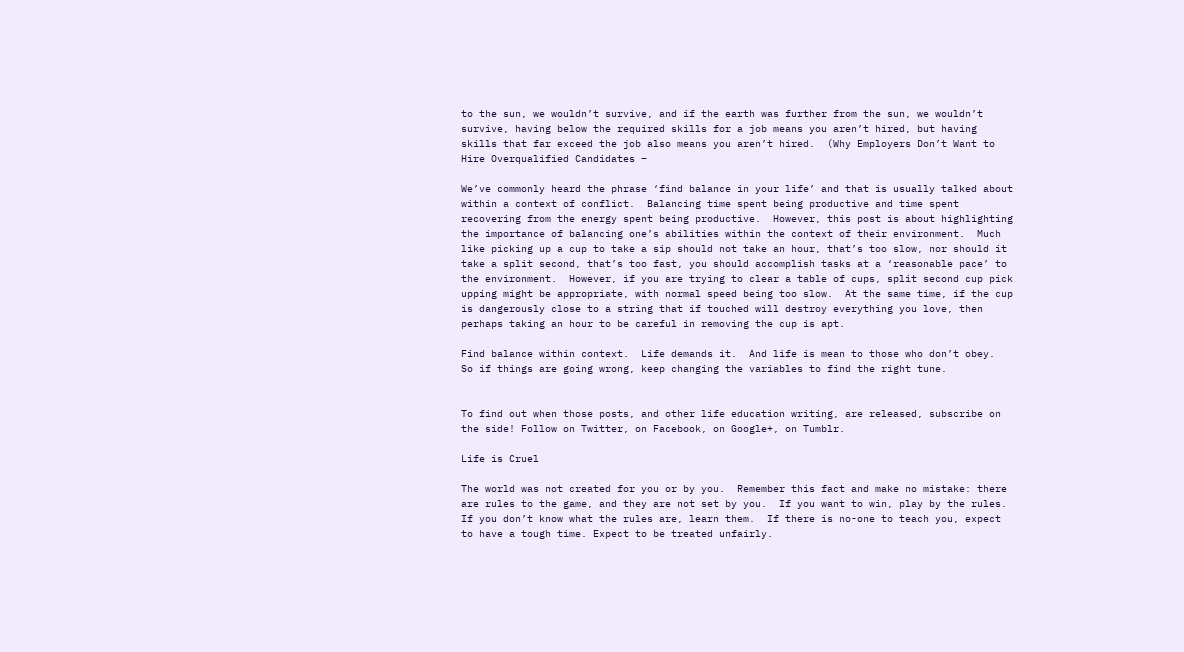to the sun, we wouldn’t survive, and if the earth was further from the sun, we wouldn’t survive, having below the required skills for a job means you aren’t hired, but having skills that far exceed the job also means you aren’t hired.  (Why Employers Don’t Want to Hire Overqualified Candidates –

We’ve commonly heard the phrase ‘find balance in your life’ and that is usually talked about within a context of conflict.  Balancing time spent being productive and time spent recovering from the energy spent being productive.  However, this post is about highlighting the importance of balancing one’s abilities within the context of their environment.  Much like picking up a cup to take a sip should not take an hour, that’s too slow, nor should it take a split second, that’s too fast, you should accomplish tasks at a ‘reasonable pace’ to the environment.  However, if you are trying to clear a table of cups, split second cup pick upping might be appropriate, with normal speed being too slow.  At the same time, if the cup is dangerously close to a string that if touched will destroy everything you love, then perhaps taking an hour to be careful in removing the cup is apt.

Find balance within context.  Life demands it.  And life is mean to those who don’t obey.  So if things are going wrong, keep changing the variables to find the right tune.


To find out when those posts, and other life education writing, are released, subscribe on the side! Follow on Twitter, on Facebook, on Google+, on Tumblr.

Life is Cruel

The world was not created for you or by you.  Remember this fact and make no mistake: there are rules to the game, and they are not set by you.  If you want to win, play by the rules.  If you don’t know what the rules are, learn them.  If there is no-one to teach you, expect to have a tough time. Expect to be treated unfairly.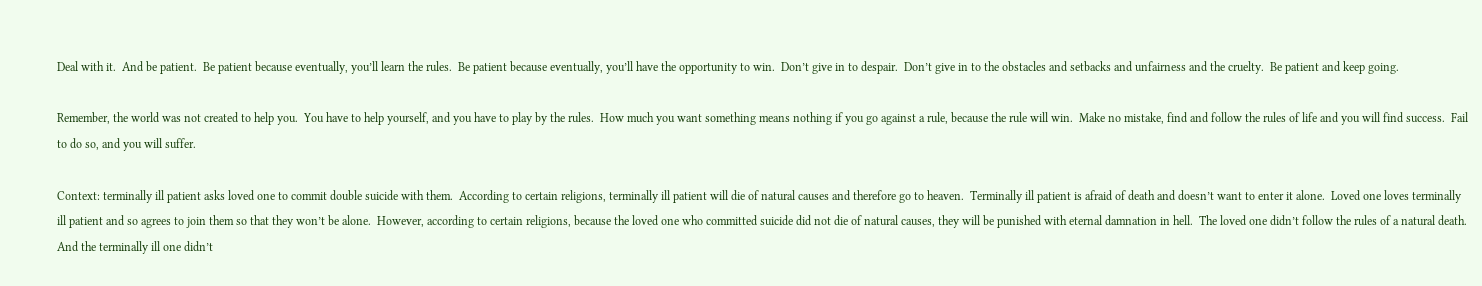Deal with it.  And be patient.  Be patient because eventually, you’ll learn the rules.  Be patient because eventually, you’ll have the opportunity to win.  Don’t give in to despair.  Don’t give in to the obstacles and setbacks and unfairness and the cruelty.  Be patient and keep going.

Remember, the world was not created to help you.  You have to help yourself, and you have to play by the rules.  How much you want something means nothing if you go against a rule, because the rule will win.  Make no mistake, find and follow the rules of life and you will find success.  Fail to do so, and you will suffer.

Context: terminally ill patient asks loved one to commit double suicide with them.  According to certain religions, terminally ill patient will die of natural causes and therefore go to heaven.  Terminally ill patient is afraid of death and doesn’t want to enter it alone.  Loved one loves terminally ill patient and so agrees to join them so that they won’t be alone.  However, according to certain religions, because the loved one who committed suicide did not die of natural causes, they will be punished with eternal damnation in hell.  The loved one didn’t follow the rules of a natural death.  And the terminally ill one didn’t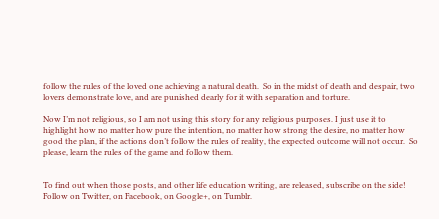follow the rules of the loved one achieving a natural death.  So in the midst of death and despair, two lovers demonstrate love, and are punished dearly for it with separation and torture.

Now I’m not religious, so I am not using this story for any religious purposes. I just use it to highlight how no matter how pure the intention, no matter how strong the desire, no matter how good the plan, if the actions don’t follow the rules of reality, the expected outcome will not occur.  So please, learn the rules of the game and follow them.


To find out when those posts, and other life education writing, are released, subscribe on the side! Follow on Twitter, on Facebook, on Google+, on Tumblr.